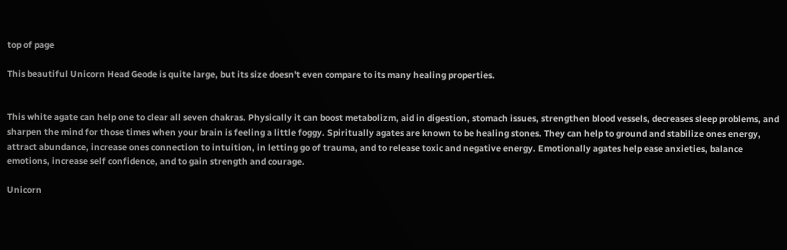top of page

This beautiful Unicorn Head Geode is quite large, but its size doesn't even compare to its many healing properties.


This white agate can help one to clear all seven chakras. Physically it can boost metabolizm, aid in digestion, stomach issues, strengthen blood vessels, decreases sleep problems, and sharpen the mind for those times when your brain is feeling a little foggy. Spiritually agates are known to be healing stones. They can help to ground and stabilize ones energy, attract abundance, increase ones connection to intuition, in letting go of trauma, and to release toxic and negative energy. Emotionally agates help ease anxieties, balance emotions, increase self confidence, and to gain strength and courage.

Unicorn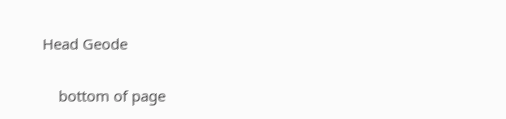Head Geode

    bottom of page